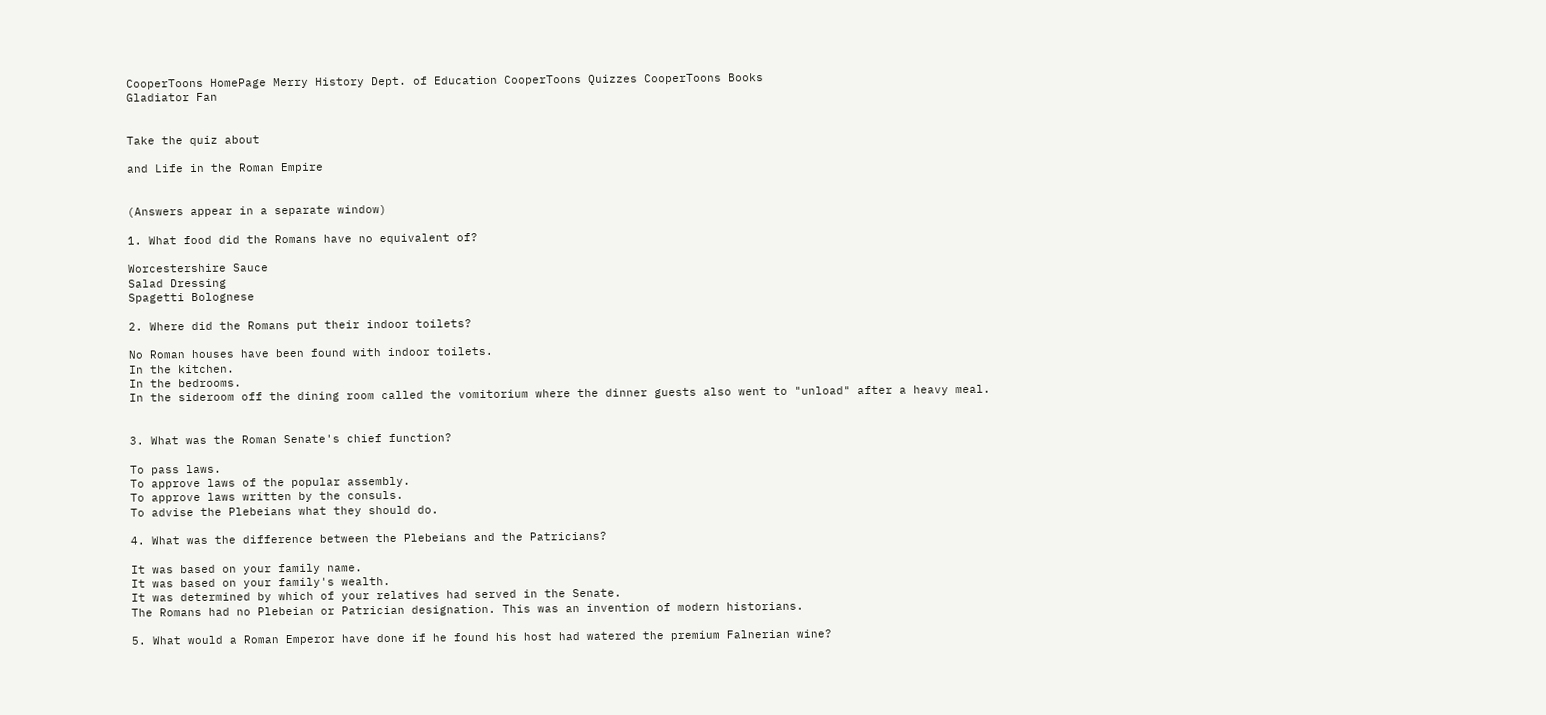CooperToons HomePage Merry History Dept. of Education CooperToons Quizzes CooperToons Books
Gladiator Fan


Take the quiz about

and Life in the Roman Empire


(Answers appear in a separate window)

1. What food did the Romans have no equivalent of?

Worcestershire Sauce
Salad Dressing
Spagetti Bolognese

2. Where did the Romans put their indoor toilets?

No Roman houses have been found with indoor toilets.
In the kitchen.
In the bedrooms.
In the sideroom off the dining room called the vomitorium where the dinner guests also went to "unload" after a heavy meal.


3. What was the Roman Senate's chief function?

To pass laws.
To approve laws of the popular assembly.
To approve laws written by the consuls.
To advise the Plebeians what they should do.

4. What was the difference between the Plebeians and the Patricians?

It was based on your family name.
It was based on your family's wealth.
It was determined by which of your relatives had served in the Senate.
The Romans had no Plebeian or Patrician designation. This was an invention of modern historians.

5. What would a Roman Emperor have done if he found his host had watered the premium Falnerian wine?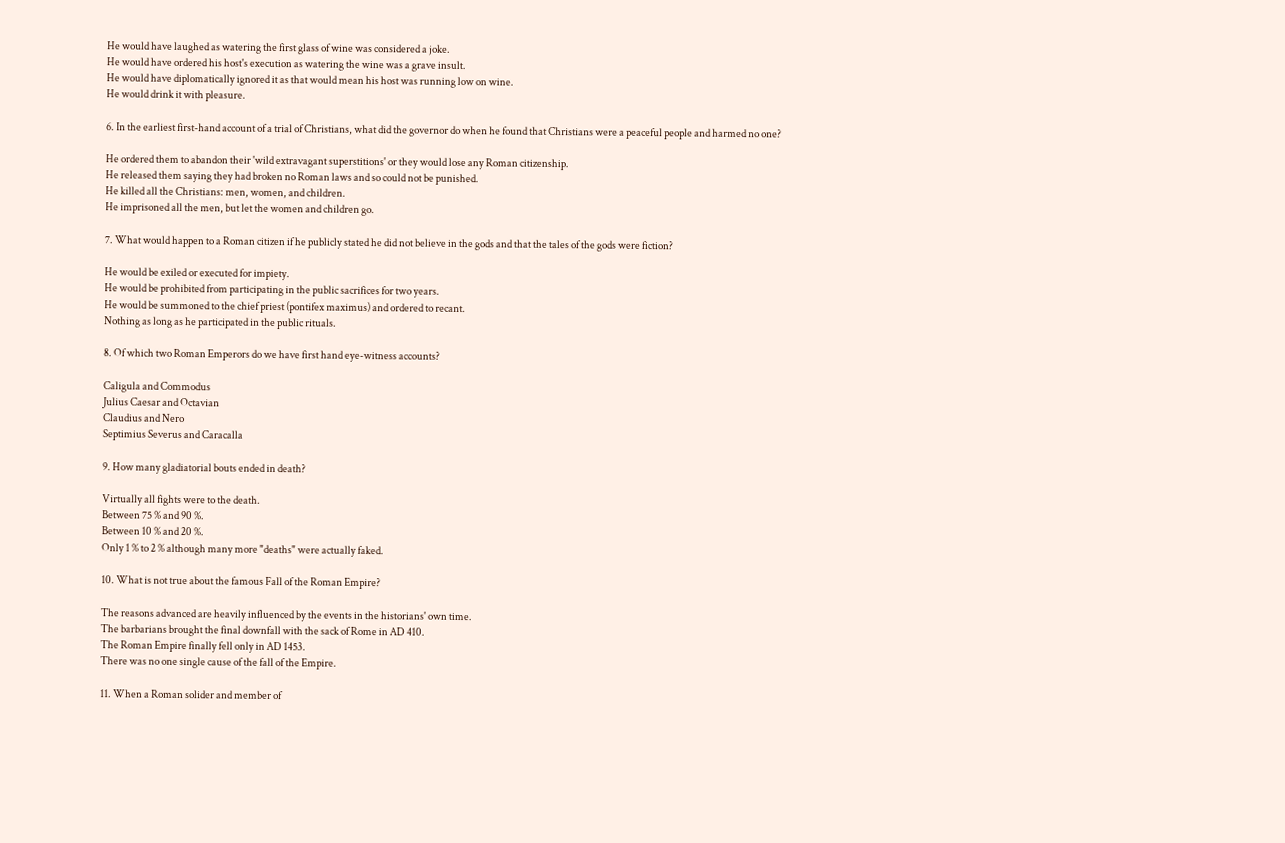He would have laughed as watering the first glass of wine was considered a joke.
He would have ordered his host's execution as watering the wine was a grave insult.
He would have diplomatically ignored it as that would mean his host was running low on wine.
He would drink it with pleasure.

6. In the earliest first-hand account of a trial of Christians, what did the governor do when he found that Christians were a peaceful people and harmed no one?

He ordered them to abandon their 'wild extravagant superstitions' or they would lose any Roman citizenship.
He released them saying they had broken no Roman laws and so could not be punished.
He killed all the Christians: men, women, and children.
He imprisoned all the men, but let the women and children go.

7. What would happen to a Roman citizen if he publicly stated he did not believe in the gods and that the tales of the gods were fiction?

He would be exiled or executed for impiety.
He would be prohibited from participating in the public sacrifices for two years.
He would be summoned to the chief priest (pontifex maximus) and ordered to recant.
Nothing as long as he participated in the public rituals.

8. Of which two Roman Emperors do we have first hand eye-witness accounts?

Caligula and Commodus
Julius Caesar and Octavian
Claudius and Nero
Septimius Severus and Caracalla

9. How many gladiatorial bouts ended in death?

Virtually all fights were to the death.
Between 75 % and 90 %.
Between 10 % and 20 %.
Only 1 % to 2 % although many more "deaths" were actually faked.

10. What is not true about the famous Fall of the Roman Empire?

The reasons advanced are heavily influenced by the events in the historians' own time.
The barbarians brought the final downfall with the sack of Rome in AD 410.
The Roman Empire finally fell only in AD 1453.
There was no one single cause of the fall of the Empire.

11. When a Roman solider and member of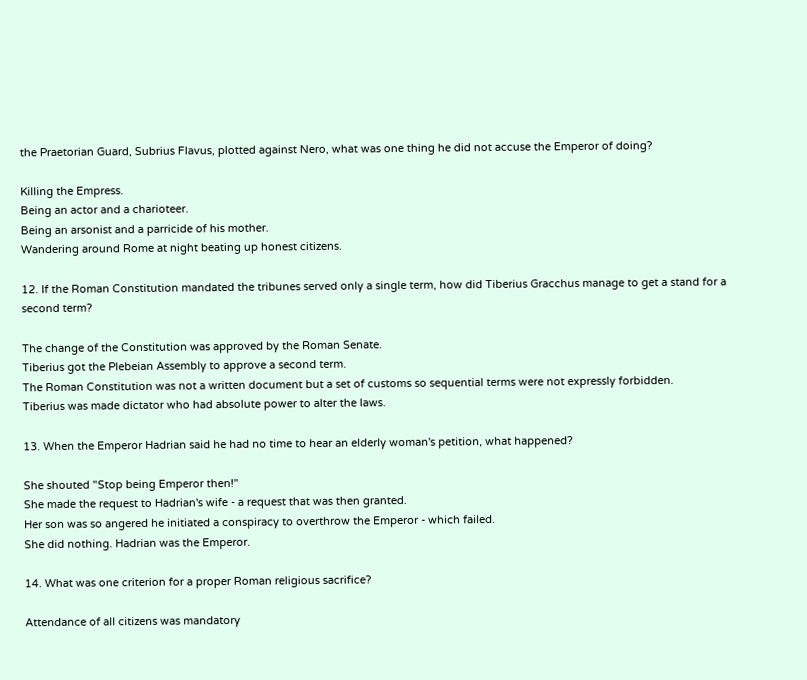the Praetorian Guard, Subrius Flavus, plotted against Nero, what was one thing he did not accuse the Emperor of doing?

Killing the Empress.
Being an actor and a charioteer.
Being an arsonist and a parricide of his mother.
Wandering around Rome at night beating up honest citizens.

12. If the Roman Constitution mandated the tribunes served only a single term, how did Tiberius Gracchus manage to get a stand for a second term?

The change of the Constitution was approved by the Roman Senate.
Tiberius got the Plebeian Assembly to approve a second term.
The Roman Constitution was not a written document but a set of customs so sequential terms were not expressly forbidden.
Tiberius was made dictator who had absolute power to alter the laws.

13. When the Emperor Hadrian said he had no time to hear an elderly woman's petition, what happened?

She shouted "Stop being Emperor then!"
She made the request to Hadrian's wife - a request that was then granted.
Her son was so angered he initiated a conspiracy to overthrow the Emperor - which failed.
She did nothing. Hadrian was the Emperor.

14. What was one criterion for a proper Roman religious sacrifice?

Attendance of all citizens was mandatory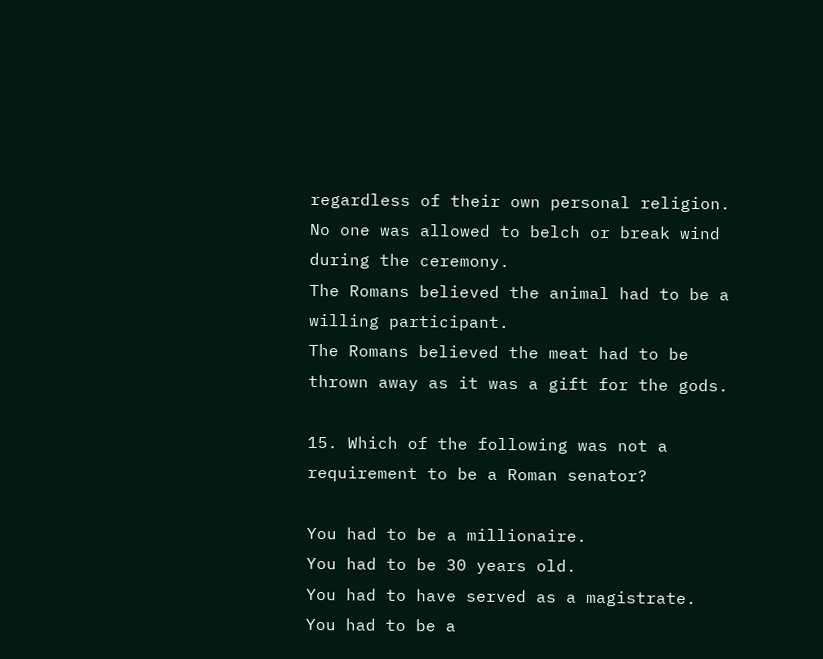regardless of their own personal religion.
No one was allowed to belch or break wind during the ceremony.
The Romans believed the animal had to be a willing participant.
The Romans believed the meat had to be thrown away as it was a gift for the gods.

15. Which of the following was not a requirement to be a Roman senator?

You had to be a millionaire.
You had to be 30 years old.
You had to have served as a magistrate.
You had to be a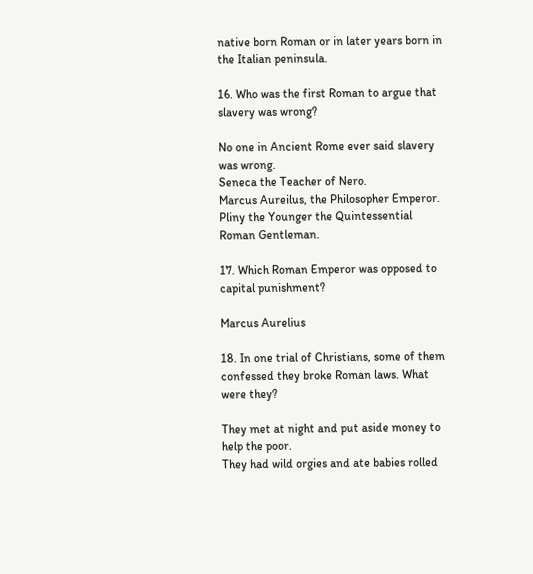native born Roman or in later years born in the Italian peninsula.

16. Who was the first Roman to argue that slavery was wrong?

No one in Ancient Rome ever said slavery was wrong.
Seneca the Teacher of Nero.
Marcus Aureilus, the Philosopher Emperor.
Pliny the Younger the Quintessential Roman Gentleman.

17. Which Roman Emperor was opposed to capital punishment?

Marcus Aurelius

18. In one trial of Christians, some of them confessed they broke Roman laws. What were they?

They met at night and put aside money to help the poor.
They had wild orgies and ate babies rolled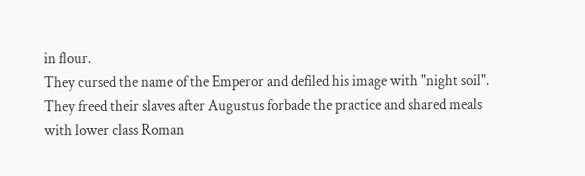in flour.
They cursed the name of the Emperor and defiled his image with "night soil".
They freed their slaves after Augustus forbade the practice and shared meals with lower class Roman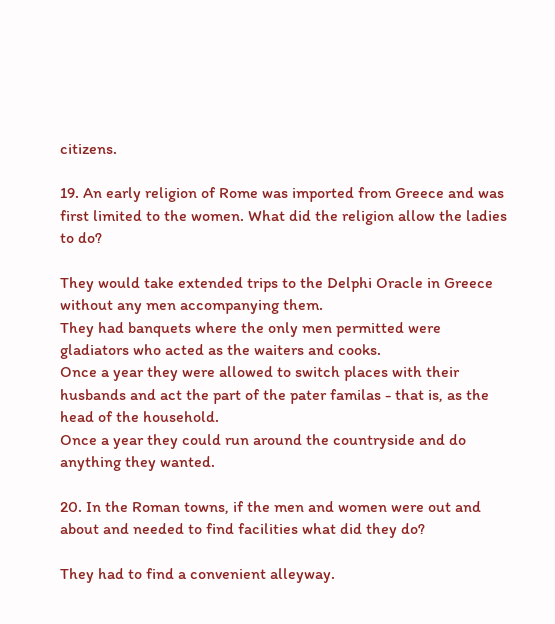citizens.

19. An early religion of Rome was imported from Greece and was first limited to the women. What did the religion allow the ladies to do?

They would take extended trips to the Delphi Oracle in Greece without any men accompanying them.
They had banquets where the only men permitted were gladiators who acted as the waiters and cooks.
Once a year they were allowed to switch places with their husbands and act the part of the pater familas - that is, as the head of the household.
Once a year they could run around the countryside and do anything they wanted.

20. In the Roman towns, if the men and women were out and about and needed to find facilities what did they do?

They had to find a convenient alleyway.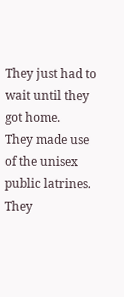They just had to wait until they got home.
They made use of the unisex public latrines.
They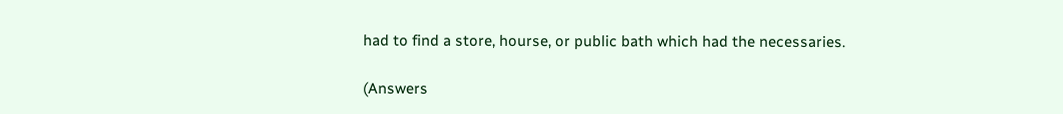had to find a store, hourse, or public bath which had the necessaries.

(Answers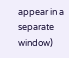appear in a separate window)